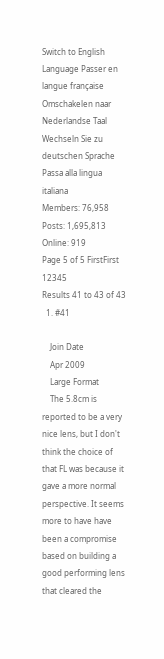Switch to English Language Passer en langue française Omschakelen naar Nederlandse Taal Wechseln Sie zu deutschen Sprache Passa alla lingua italiana
Members: 76,958   Posts: 1,695,813   Online: 919
Page 5 of 5 FirstFirst 12345
Results 41 to 43 of 43
  1. #41

    Join Date
    Apr 2009
    Large Format
    The 5.8cm is reported to be a very nice lens, but I don't think the choice of that FL was because it gave a more normal perspective. It seems more to have have been a compromise based on building a good performing lens that cleared the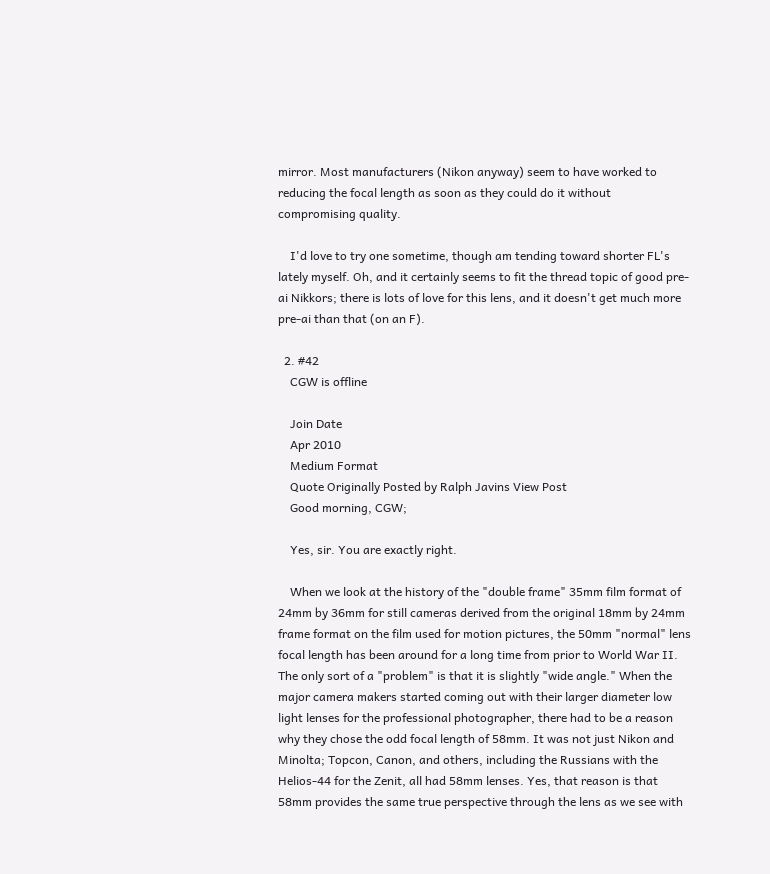mirror. Most manufacturers (Nikon anyway) seem to have worked to reducing the focal length as soon as they could do it without compromising quality.

    I'd love to try one sometime, though am tending toward shorter FL's lately myself. Oh, and it certainly seems to fit the thread topic of good pre-ai Nikkors; there is lots of love for this lens, and it doesn't get much more pre-ai than that (on an F).

  2. #42
    CGW is offline

    Join Date
    Apr 2010
    Medium Format
    Quote Originally Posted by Ralph Javins View Post
    Good morning, CGW;

    Yes, sir. You are exactly right.

    When we look at the history of the "double frame" 35mm film format of 24mm by 36mm for still cameras derived from the original 18mm by 24mm frame format on the film used for motion pictures, the 50mm "normal" lens focal length has been around for a long time from prior to World War II. The only sort of a "problem" is that it is slightly "wide angle." When the major camera makers started coming out with their larger diameter low light lenses for the professional photographer, there had to be a reason why they chose the odd focal length of 58mm. It was not just Nikon and Minolta; Topcon, Canon, and others, including the Russians with the Helios-44 for the Zenit, all had 58mm lenses. Yes, that reason is that 58mm provides the same true perspective through the lens as we see with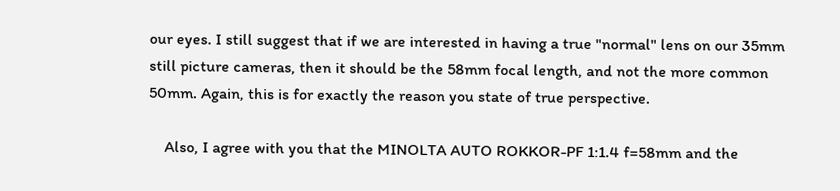our eyes. I still suggest that if we are interested in having a true "normal" lens on our 35mm still picture cameras, then it should be the 58mm focal length, and not the more common 50mm. Again, this is for exactly the reason you state of true perspective.

    Also, I agree with you that the MINOLTA AUTO ROKKOR-PF 1:1.4 f=58mm and the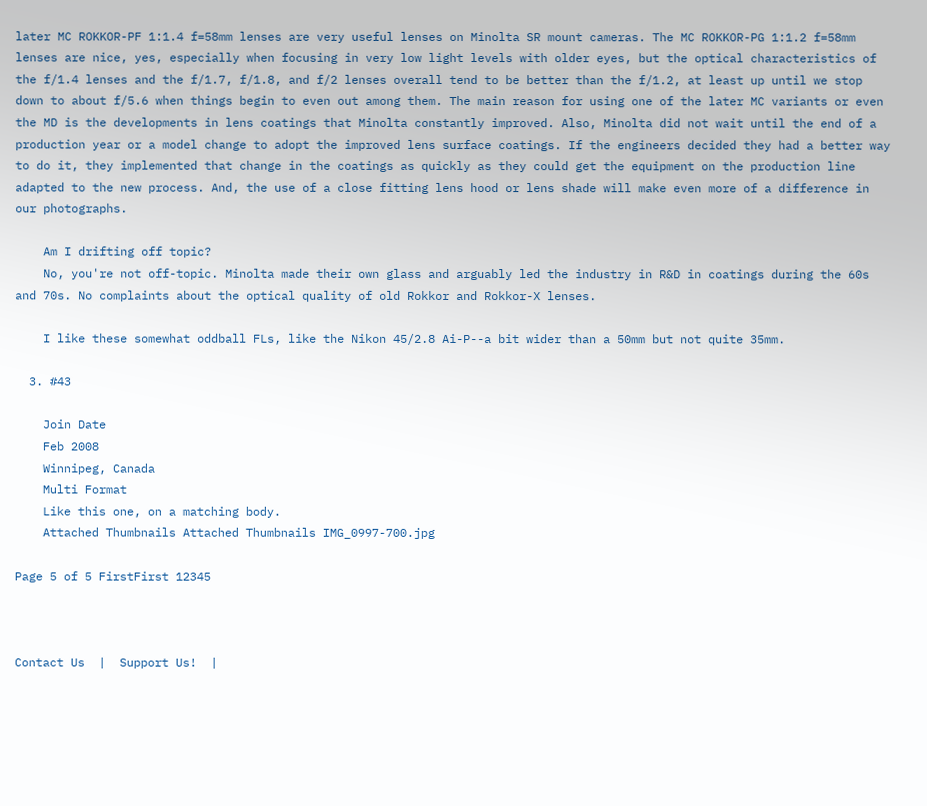later MC ROKKOR-PF 1:1.4 f=58mm lenses are very useful lenses on Minolta SR mount cameras. The MC ROKKOR-PG 1:1.2 f=58mm lenses are nice, yes, especially when focusing in very low light levels with older eyes, but the optical characteristics of the f/1.4 lenses and the f/1.7, f/1.8, and f/2 lenses overall tend to be better than the f/1.2, at least up until we stop down to about f/5.6 when things begin to even out among them. The main reason for using one of the later MC variants or even the MD is the developments in lens coatings that Minolta constantly improved. Also, Minolta did not wait until the end of a production year or a model change to adopt the improved lens surface coatings. If the engineers decided they had a better way to do it, they implemented that change in the coatings as quickly as they could get the equipment on the production line adapted to the new process. And, the use of a close fitting lens hood or lens shade will make even more of a difference in our photographs.

    Am I drifting off topic?
    No, you're not off-topic. Minolta made their own glass and arguably led the industry in R&D in coatings during the 60s and 70s. No complaints about the optical quality of old Rokkor and Rokkor-X lenses.

    I like these somewhat oddball FLs, like the Nikon 45/2.8 Ai-P--a bit wider than a 50mm but not quite 35mm.

  3. #43

    Join Date
    Feb 2008
    Winnipeg, Canada
    Multi Format
    Like this one, on a matching body.
    Attached Thumbnails Attached Thumbnails IMG_0997-700.jpg

Page 5 of 5 FirstFirst 12345



Contact Us  |  Support Us!  |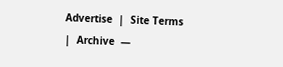Advertise  |  Site Terms  |  Archive  —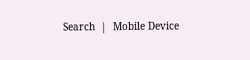Search  |  Mobile Device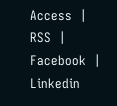Access  |  RSS  |  Facebook  |  Linkedin